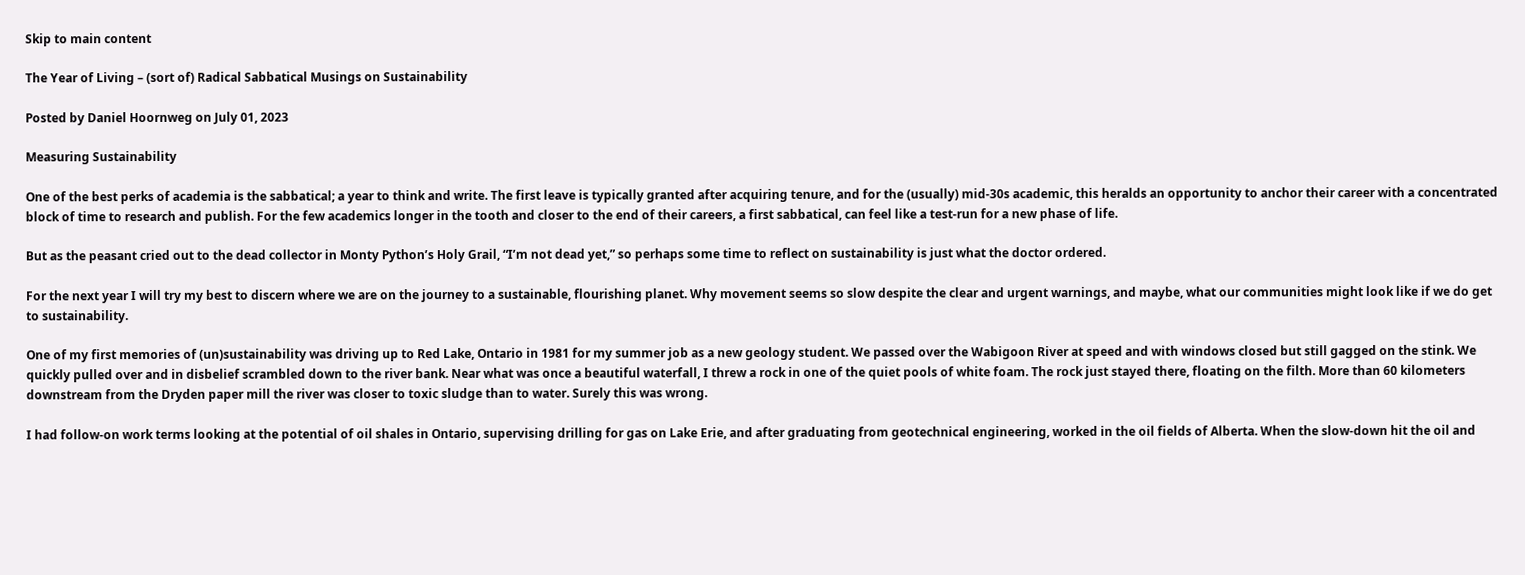Skip to main content

The Year of Living – (sort of) Radical Sabbatical Musings on Sustainability

Posted by Daniel Hoornweg on July 01, 2023

Measuring Sustainability

One of the best perks of academia is the sabbatical; a year to think and write. The first leave is typically granted after acquiring tenure, and for the (usually) mid-30s academic, this heralds an opportunity to anchor their career with a concentrated block of time to research and publish. For the few academics longer in the tooth and closer to the end of their careers, a first sabbatical, can feel like a test-run for a new phase of life.

But as the peasant cried out to the dead collector in Monty Python’s Holy Grail, “I’m not dead yet,” so perhaps some time to reflect on sustainability is just what the doctor ordered.

For the next year I will try my best to discern where we are on the journey to a sustainable, flourishing planet. Why movement seems so slow despite the clear and urgent warnings, and maybe, what our communities might look like if we do get to sustainability.

One of my first memories of (un)sustainability was driving up to Red Lake, Ontario in 1981 for my summer job as a new geology student. We passed over the Wabigoon River at speed and with windows closed but still gagged on the stink. We quickly pulled over and in disbelief scrambled down to the river bank. Near what was once a beautiful waterfall, I threw a rock in one of the quiet pools of white foam. The rock just stayed there, floating on the filth. More than 60 kilometers downstream from the Dryden paper mill the river was closer to toxic sludge than to water. Surely this was wrong.

I had follow-on work terms looking at the potential of oil shales in Ontario, supervising drilling for gas on Lake Erie, and after graduating from geotechnical engineering, worked in the oil fields of Alberta. When the slow-down hit the oil and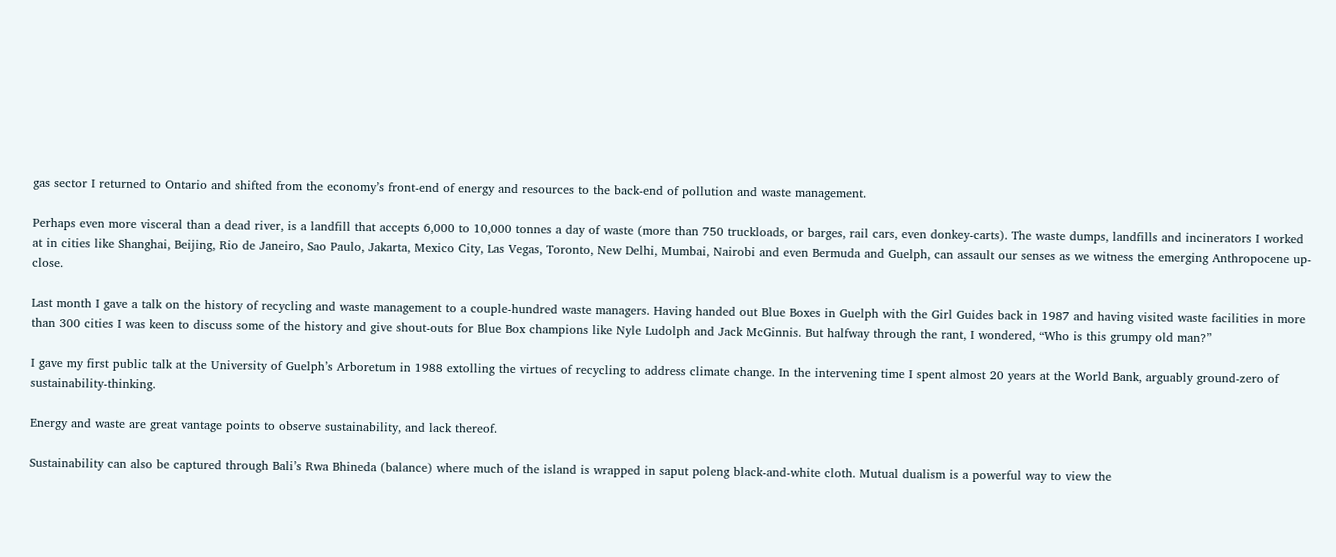gas sector I returned to Ontario and shifted from the economy’s front-end of energy and resources to the back-end of pollution and waste management.

Perhaps even more visceral than a dead river, is a landfill that accepts 6,000 to 10,000 tonnes a day of waste (more than 750 truckloads, or barges, rail cars, even donkey-carts). The waste dumps, landfills and incinerators I worked at in cities like Shanghai, Beijing, Rio de Janeiro, Sao Paulo, Jakarta, Mexico City, Las Vegas, Toronto, New Delhi, Mumbai, Nairobi and even Bermuda and Guelph, can assault our senses as we witness the emerging Anthropocene up-close.

Last month I gave a talk on the history of recycling and waste management to a couple-hundred waste managers. Having handed out Blue Boxes in Guelph with the Girl Guides back in 1987 and having visited waste facilities in more than 300 cities I was keen to discuss some of the history and give shout-outs for Blue Box champions like Nyle Ludolph and Jack McGinnis. But halfway through the rant, I wondered, “Who is this grumpy old man?”

I gave my first public talk at the University of Guelph’s Arboretum in 1988 extolling the virtues of recycling to address climate change. In the intervening time I spent almost 20 years at the World Bank, arguably ground-zero of sustainability-thinking.

Energy and waste are great vantage points to observe sustainability, and lack thereof.

Sustainability can also be captured through Bali’s Rwa Bhineda (balance) where much of the island is wrapped in saput poleng black-and-white cloth. Mutual dualism is a powerful way to view the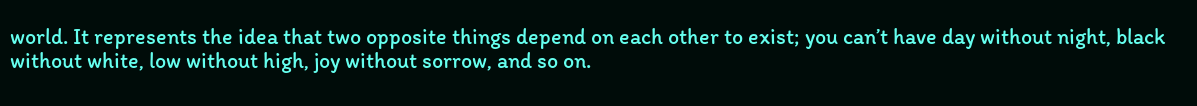world. It represents the idea that two opposite things depend on each other to exist; you can’t have day without night, black without white, low without high, joy without sorrow, and so on.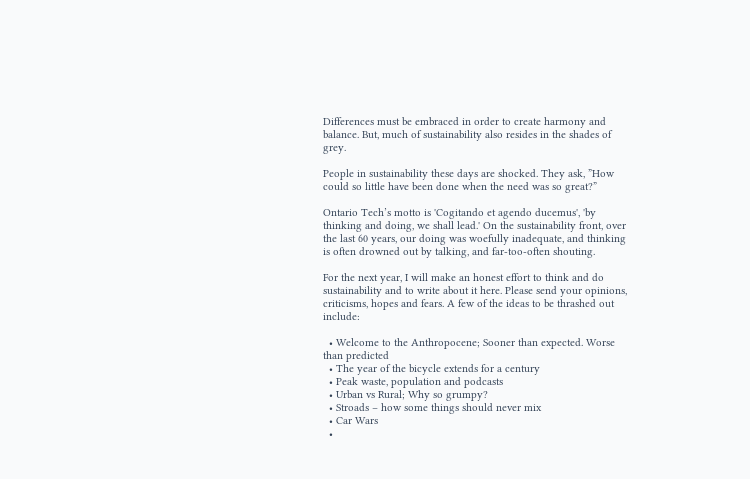Differences must be embraced in order to create harmony and balance. But, much of sustainability also resides in the shades of grey.

People in sustainability these days are shocked. They ask, ”How could so little have been done when the need was so great?”

Ontario Tech’s motto is 'Cogitando et agendo ducemus', 'by thinking and doing, we shall lead.' On the sustainability front, over the last 60 years, our doing was woefully inadequate, and thinking is often drowned out by talking, and far-too-often shouting.

For the next year, I will make an honest effort to think and do sustainability and to write about it here. Please send your opinions, criticisms, hopes and fears. A few of the ideas to be thrashed out include:

  • Welcome to the Anthropocene; Sooner than expected. Worse than predicted
  • The year of the bicycle extends for a century
  • Peak waste, population and podcasts
  • Urban vs Rural; Why so grumpy?
  • Stroads – how some things should never mix
  • Car Wars
  •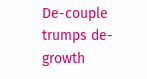De-couple trumps de-growth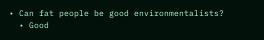• Can fat people be good environmentalists?
  • Good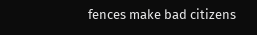fences make bad citizens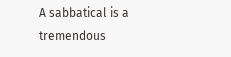A sabbatical is a tremendous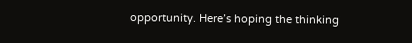opportunity. Here’s hoping the thinking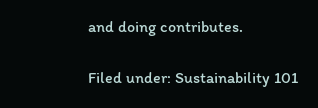and doing contributes.

Filed under: Sustainability 101